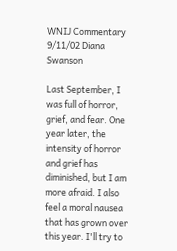WNIJ Commentary 9/11/02 Diana Swanson

Last September, I was full of horror, grief, and fear. One year later, the intensity of horror and grief has diminished, but I am more afraid. I also feel a moral nausea that has grown over this year. I'll try to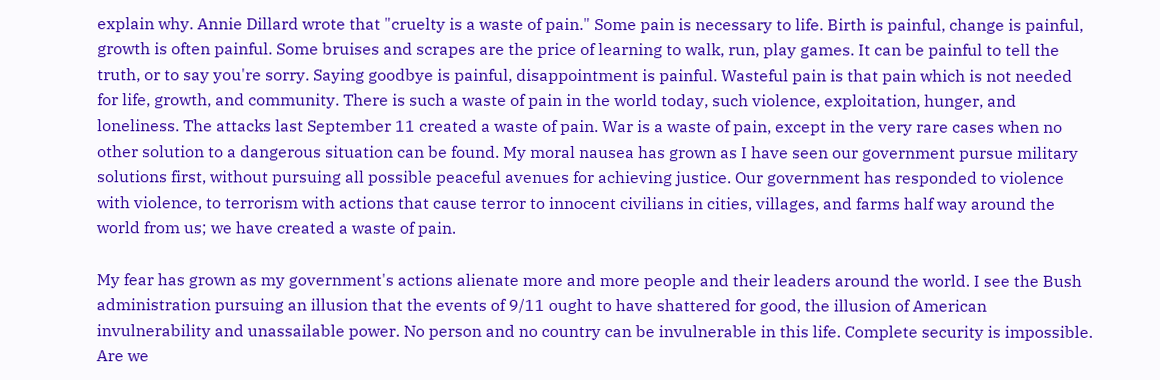explain why. Annie Dillard wrote that "cruelty is a waste of pain." Some pain is necessary to life. Birth is painful, change is painful, growth is often painful. Some bruises and scrapes are the price of learning to walk, run, play games. It can be painful to tell the truth, or to say you're sorry. Saying goodbye is painful, disappointment is painful. Wasteful pain is that pain which is not needed for life, growth, and community. There is such a waste of pain in the world today, such violence, exploitation, hunger, and loneliness. The attacks last September 11 created a waste of pain. War is a waste of pain, except in the very rare cases when no other solution to a dangerous situation can be found. My moral nausea has grown as I have seen our government pursue military solutions first, without pursuing all possible peaceful avenues for achieving justice. Our government has responded to violence with violence, to terrorism with actions that cause terror to innocent civilians in cities, villages, and farms half way around the world from us; we have created a waste of pain.

My fear has grown as my government's actions alienate more and more people and their leaders around the world. I see the Bush administration pursuing an illusion that the events of 9/11 ought to have shattered for good, the illusion of American invulnerability and unassailable power. No person and no country can be invulnerable in this life. Complete security is impossible. Are we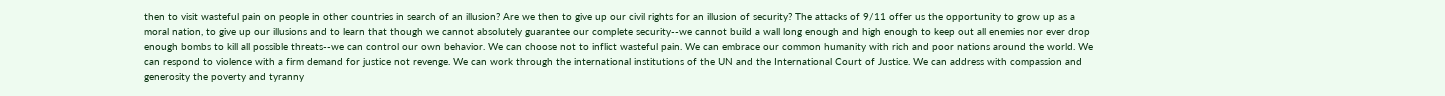then to visit wasteful pain on people in other countries in search of an illusion? Are we then to give up our civil rights for an illusion of security? The attacks of 9/11 offer us the opportunity to grow up as a moral nation, to give up our illusions and to learn that though we cannot absolutely guarantee our complete security--we cannot build a wall long enough and high enough to keep out all enemies nor ever drop enough bombs to kill all possible threats--we can control our own behavior. We can choose not to inflict wasteful pain. We can embrace our common humanity with rich and poor nations around the world. We can respond to violence with a firm demand for justice not revenge. We can work through the international institutions of the UN and the International Court of Justice. We can address with compassion and generosity the poverty and tyranny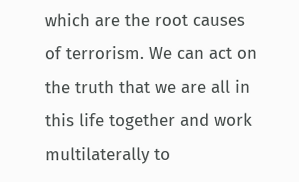which are the root causes of terrorism. We can act on the truth that we are all in this life together and work multilaterally to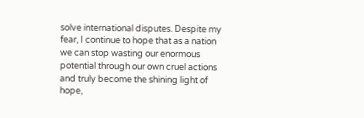solve international disputes. Despite my fear, I continue to hope that as a nation we can stop wasting our enormous potential through our own cruel actions and truly become the shining light of hope,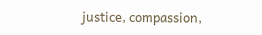justice, compassion,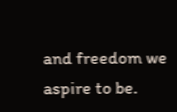and freedom we aspire to be.